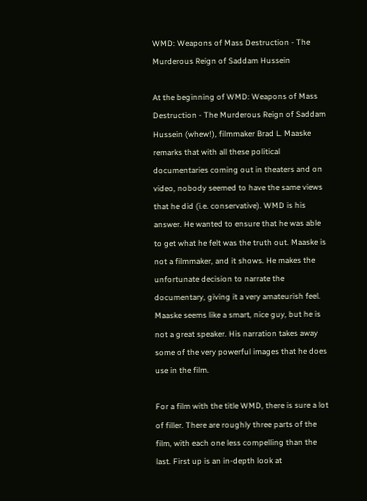WMD: Weapons of Mass Destruction - The Murderous Reign of Saddam Hussein

At the beginning of WMD: Weapons of Mass Destruction - The Murderous Reign of Saddam Hussein (whew!), filmmaker Brad L. Maaske remarks that with all these political documentaries coming out in theaters and on video, nobody seemed to have the same views that he did (i.e. conservative). WMD is his answer. He wanted to ensure that he was able to get what he felt was the truth out. Maaske is not a filmmaker, and it shows. He makes the unfortunate decision to narrate the documentary, giving it a very amateurish feel. Maaske seems like a smart, nice guy, but he is not a great speaker. His narration takes away some of the very powerful images that he does use in the film.

For a film with the title WMD, there is sure a lot of filler. There are roughly three parts of the film, with each one less compelling than the last. First up is an in-depth look at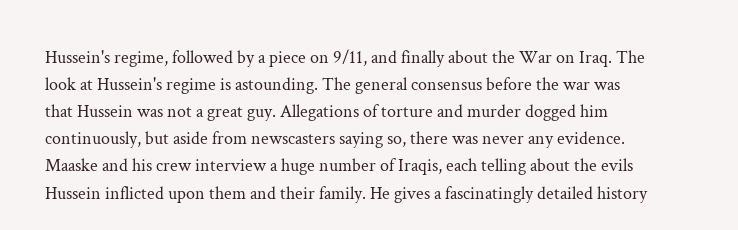Hussein's regime, followed by a piece on 9/11, and finally about the War on Iraq. The look at Hussein's regime is astounding. The general consensus before the war was that Hussein was not a great guy. Allegations of torture and murder dogged him continuously, but aside from newscasters saying so, there was never any evidence. Maaske and his crew interview a huge number of Iraqis, each telling about the evils Hussein inflicted upon them and their family. He gives a fascinatingly detailed history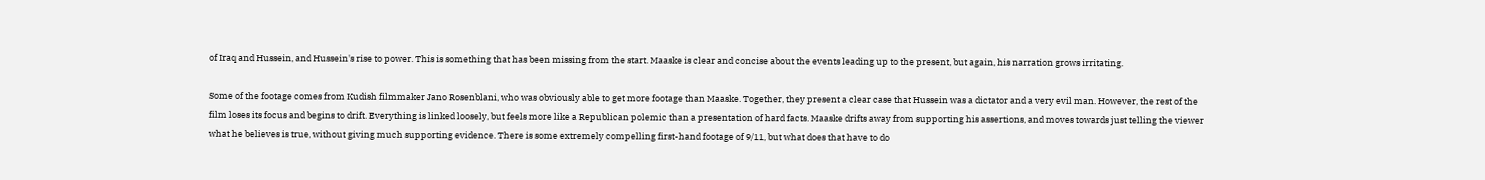of Iraq and Hussein, and Hussein's rise to power. This is something that has been missing from the start. Maaske is clear and concise about the events leading up to the present, but again, his narration grows irritating.

Some of the footage comes from Kudish filmmaker Jano Rosenblani, who was obviously able to get more footage than Maaske. Together, they present a clear case that Hussein was a dictator and a very evil man. However, the rest of the film loses its focus and begins to drift. Everything is linked loosely, but feels more like a Republican polemic than a presentation of hard facts. Maaske drifts away from supporting his assertions, and moves towards just telling the viewer what he believes is true, without giving much supporting evidence. There is some extremely compelling first-hand footage of 9/11, but what does that have to do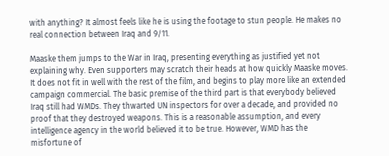with anything? It almost feels like he is using the footage to stun people. He makes no real connection between Iraq and 9/11.

Maaske them jumps to the War in Iraq, presenting everything as justified yet not explaining why. Even supporters may scratch their heads at how quickly Maaske moves. It does not fit in well with the rest of the film, and begins to play more like an extended campaign commercial. The basic premise of the third part is that everybody believed Iraq still had WMDs. They thwarted UN inspectors for over a decade, and provided no proof that they destroyed weapons. This is a reasonable assumption, and every intelligence agency in the world believed it to be true. However, WMD has the misfortune of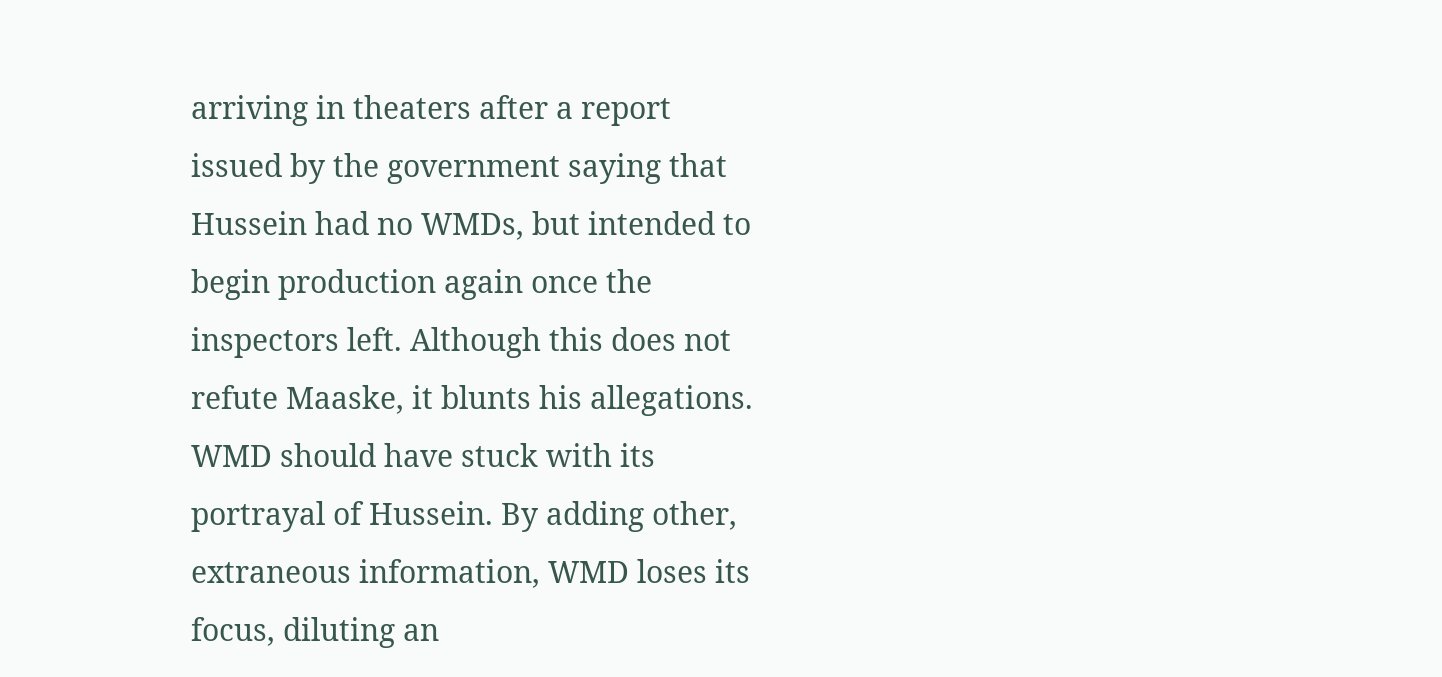arriving in theaters after a report issued by the government saying that Hussein had no WMDs, but intended to begin production again once the inspectors left. Although this does not refute Maaske, it blunts his allegations. WMD should have stuck with its portrayal of Hussein. By adding other, extraneous information, WMD loses its focus, diluting an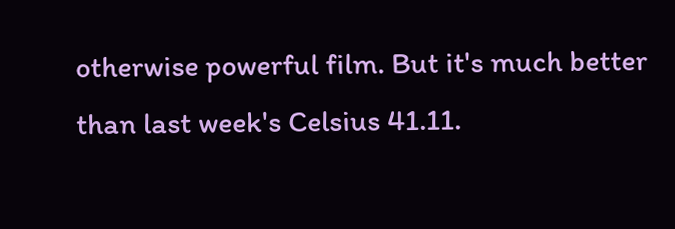otherwise powerful film. But it's much better than last week's Celsius 41.11.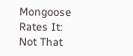Mongoose Rates It: Not That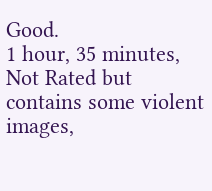Good.
1 hour, 35 minutes, Not Rated but contains some violent images,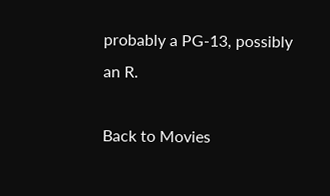probably a PG-13, possibly an R.

Back to Movies